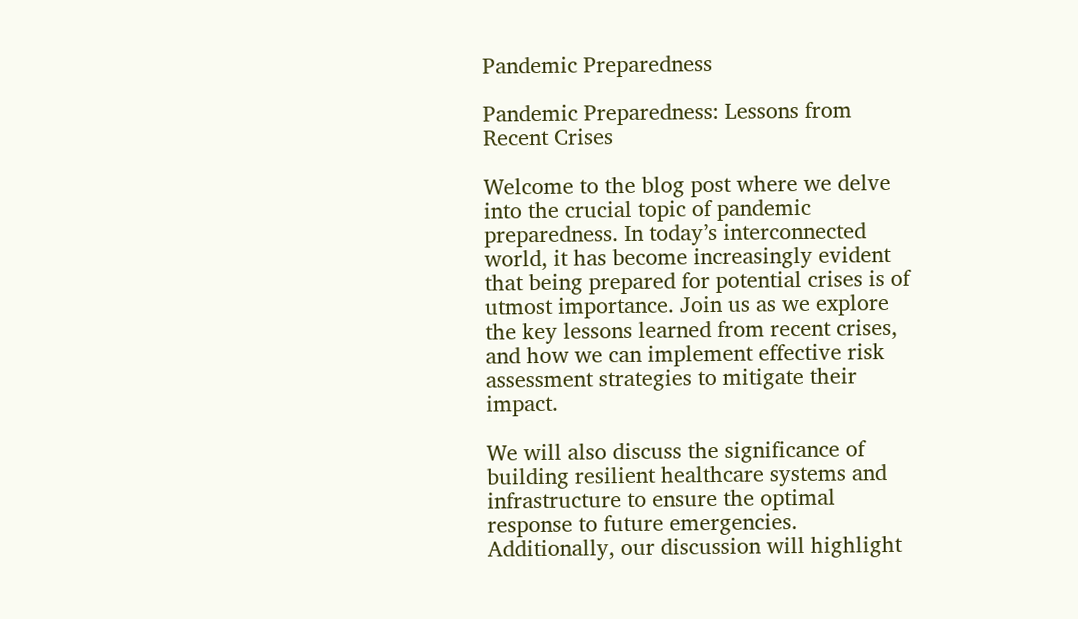Pandemic Preparedness

Pandemic Preparedness: Lessons from Recent Crises

Welcome to the blog post where we delve into the crucial topic of pandemic preparedness. In today’s interconnected world, it has become increasingly evident that being prepared for potential crises is of utmost importance. Join us as we explore the key lessons learned from recent crises, and how we can implement effective risk assessment strategies to mitigate their impact.

We will also discuss the significance of building resilient healthcare systems and infrastructure to ensure the optimal response to future emergencies. Additionally, our discussion will highlight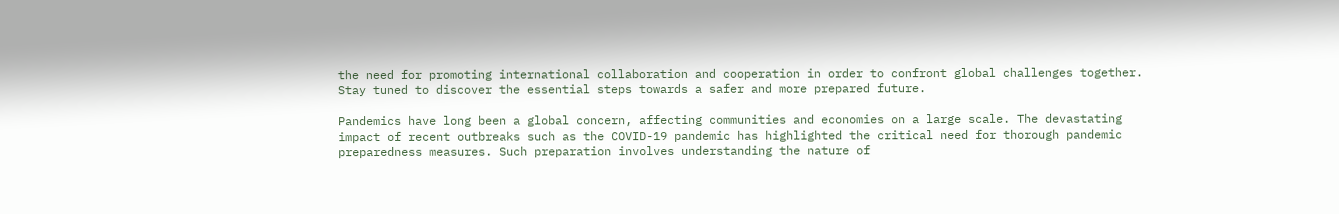the need for promoting international collaboration and cooperation in order to confront global challenges together. Stay tuned to discover the essential steps towards a safer and more prepared future.

Pandemics have long been a global concern, affecting communities and economies on a large scale. The devastating impact of recent outbreaks such as the COVID-19 pandemic has highlighted the critical need for thorough pandemic preparedness measures. Such preparation involves understanding the nature of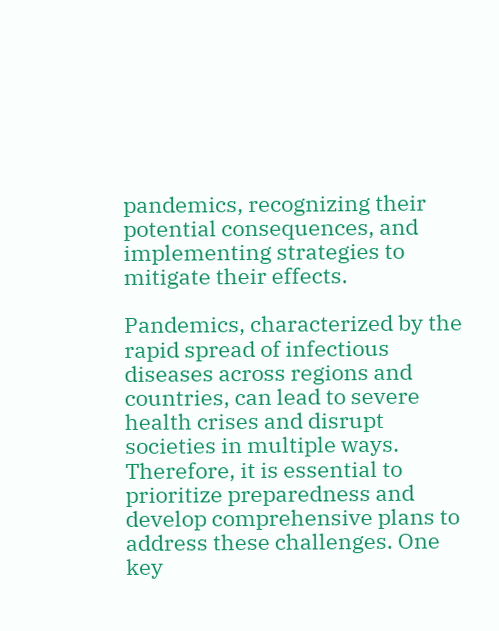pandemics, recognizing their potential consequences, and implementing strategies to mitigate their effects.

Pandemics, characterized by the rapid spread of infectious diseases across regions and countries, can lead to severe health crises and disrupt societies in multiple ways. Therefore, it is essential to prioritize preparedness and develop comprehensive plans to address these challenges. One key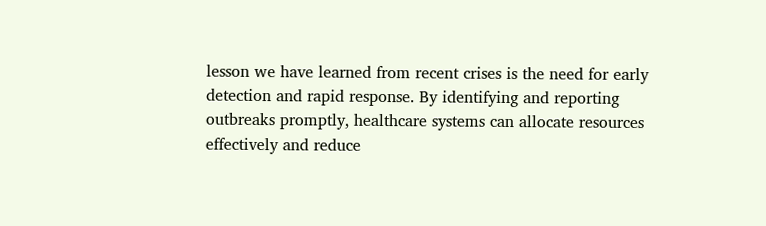lesson we have learned from recent crises is the need for early detection and rapid response. By identifying and reporting outbreaks promptly, healthcare systems can allocate resources effectively and reduce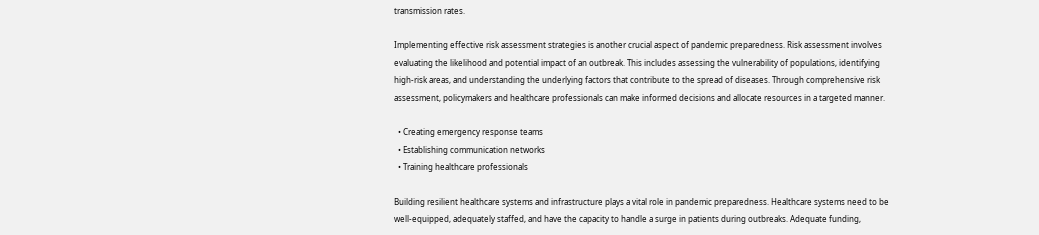transmission rates.

Implementing effective risk assessment strategies is another crucial aspect of pandemic preparedness. Risk assessment involves evaluating the likelihood and potential impact of an outbreak. This includes assessing the vulnerability of populations, identifying high-risk areas, and understanding the underlying factors that contribute to the spread of diseases. Through comprehensive risk assessment, policymakers and healthcare professionals can make informed decisions and allocate resources in a targeted manner.

  • Creating emergency response teams
  • Establishing communication networks
  • Training healthcare professionals

Building resilient healthcare systems and infrastructure plays a vital role in pandemic preparedness. Healthcare systems need to be well-equipped, adequately staffed, and have the capacity to handle a surge in patients during outbreaks. Adequate funding,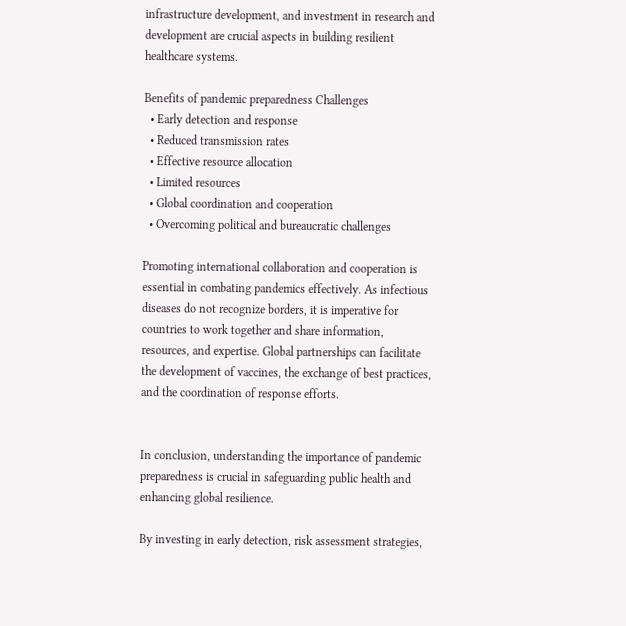infrastructure development, and investment in research and development are crucial aspects in building resilient healthcare systems.

Benefits of pandemic preparedness Challenges
  • Early detection and response
  • Reduced transmission rates
  • Effective resource allocation
  • Limited resources
  • Global coordination and cooperation
  • Overcoming political and bureaucratic challenges

Promoting international collaboration and cooperation is essential in combating pandemics effectively. As infectious diseases do not recognize borders, it is imperative for countries to work together and share information, resources, and expertise. Global partnerships can facilitate the development of vaccines, the exchange of best practices, and the coordination of response efforts.


In conclusion, understanding the importance of pandemic preparedness is crucial in safeguarding public health and enhancing global resilience.

By investing in early detection, risk assessment strategies,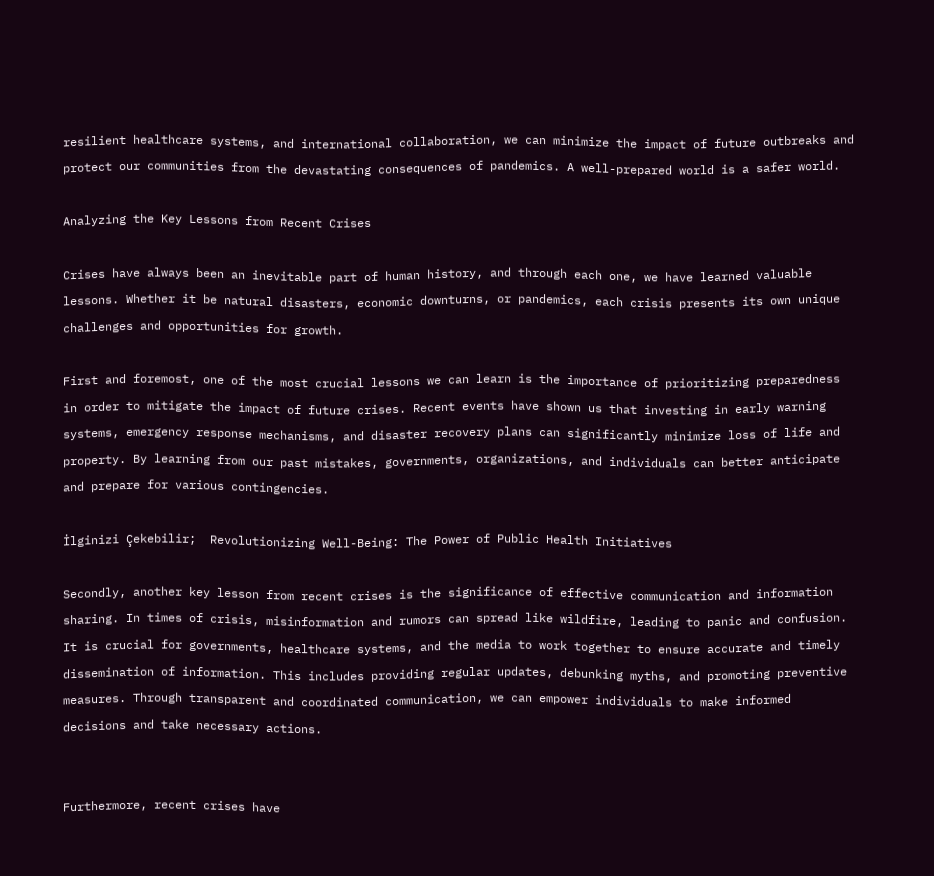resilient healthcare systems, and international collaboration, we can minimize the impact of future outbreaks and protect our communities from the devastating consequences of pandemics. A well-prepared world is a safer world.

Analyzing the Key Lessons from Recent Crises

Crises have always been an inevitable part of human history, and through each one, we have learned valuable lessons. Whether it be natural disasters, economic downturns, or pandemics, each crisis presents its own unique challenges and opportunities for growth.

First and foremost, one of the most crucial lessons we can learn is the importance of prioritizing preparedness in order to mitigate the impact of future crises. Recent events have shown us that investing in early warning systems, emergency response mechanisms, and disaster recovery plans can significantly minimize loss of life and property. By learning from our past mistakes, governments, organizations, and individuals can better anticipate and prepare for various contingencies.

İlginizi Çekebilir;  Revolutionizing Well-Being: The Power of Public Health Initiatives

Secondly, another key lesson from recent crises is the significance of effective communication and information sharing. In times of crisis, misinformation and rumors can spread like wildfire, leading to panic and confusion. It is crucial for governments, healthcare systems, and the media to work together to ensure accurate and timely dissemination of information. This includes providing regular updates, debunking myths, and promoting preventive measures. Through transparent and coordinated communication, we can empower individuals to make informed decisions and take necessary actions.


Furthermore, recent crises have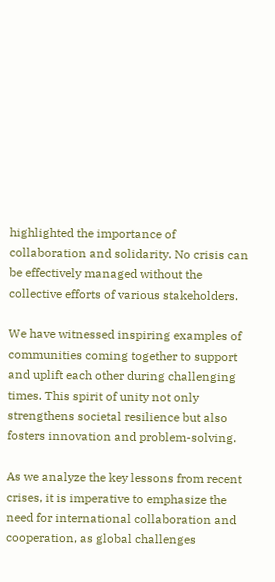highlighted the importance of collaboration and solidarity. No crisis can be effectively managed without the collective efforts of various stakeholders.

We have witnessed inspiring examples of communities coming together to support and uplift each other during challenging times. This spirit of unity not only strengthens societal resilience but also fosters innovation and problem-solving.

As we analyze the key lessons from recent crises, it is imperative to emphasize the need for international collaboration and cooperation, as global challenges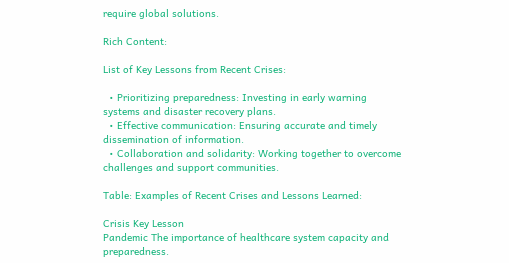require global solutions.

Rich Content:

List of Key Lessons from Recent Crises:

  • Prioritizing preparedness: Investing in early warning systems and disaster recovery plans.
  • Effective communication: Ensuring accurate and timely dissemination of information.
  • Collaboration and solidarity: Working together to overcome challenges and support communities.

Table: Examples of Recent Crises and Lessons Learned:

Crisis Key Lesson
Pandemic The importance of healthcare system capacity and preparedness.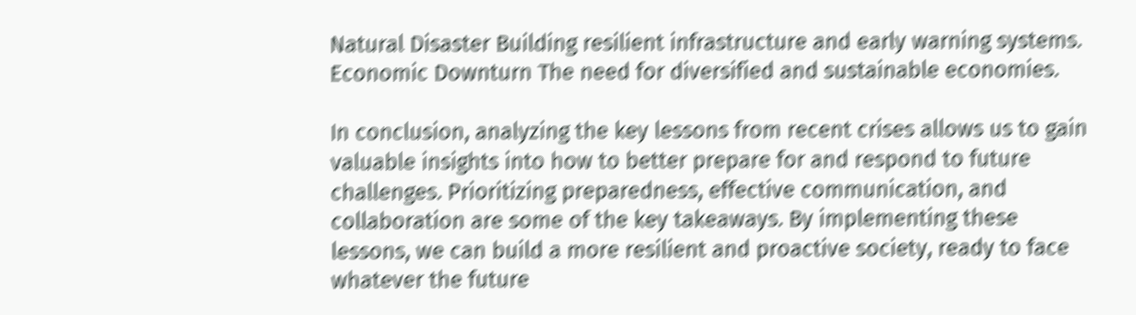Natural Disaster Building resilient infrastructure and early warning systems.
Economic Downturn The need for diversified and sustainable economies.

In conclusion, analyzing the key lessons from recent crises allows us to gain valuable insights into how to better prepare for and respond to future challenges. Prioritizing preparedness, effective communication, and collaboration are some of the key takeaways. By implementing these lessons, we can build a more resilient and proactive society, ready to face whatever the future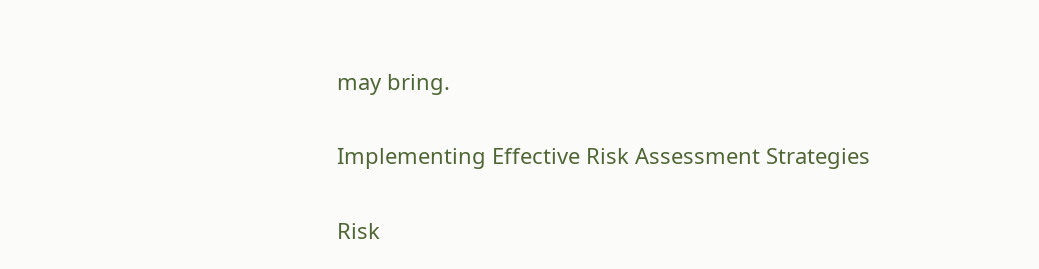may bring.

Implementing Effective Risk Assessment Strategies

Risk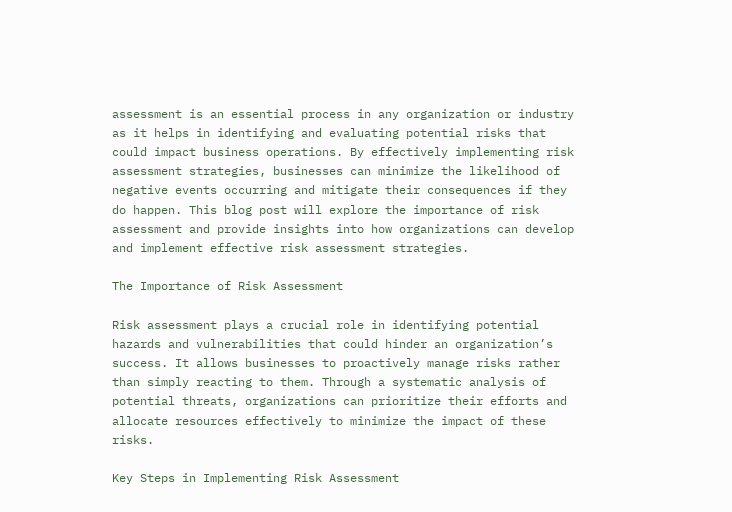assessment is an essential process in any organization or industry as it helps in identifying and evaluating potential risks that could impact business operations. By effectively implementing risk assessment strategies, businesses can minimize the likelihood of negative events occurring and mitigate their consequences if they do happen. This blog post will explore the importance of risk assessment and provide insights into how organizations can develop and implement effective risk assessment strategies.

The Importance of Risk Assessment

Risk assessment plays a crucial role in identifying potential hazards and vulnerabilities that could hinder an organization’s success. It allows businesses to proactively manage risks rather than simply reacting to them. Through a systematic analysis of potential threats, organizations can prioritize their efforts and allocate resources effectively to minimize the impact of these risks.

Key Steps in Implementing Risk Assessment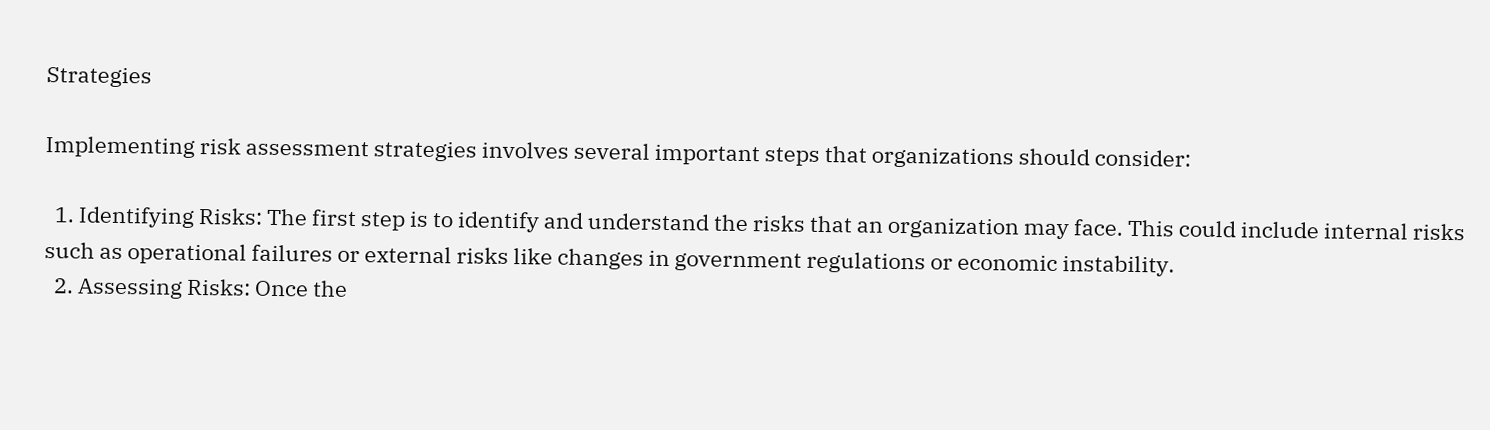Strategies

Implementing risk assessment strategies involves several important steps that organizations should consider:

  1. Identifying Risks: The first step is to identify and understand the risks that an organization may face. This could include internal risks such as operational failures or external risks like changes in government regulations or economic instability.
  2. Assessing Risks: Once the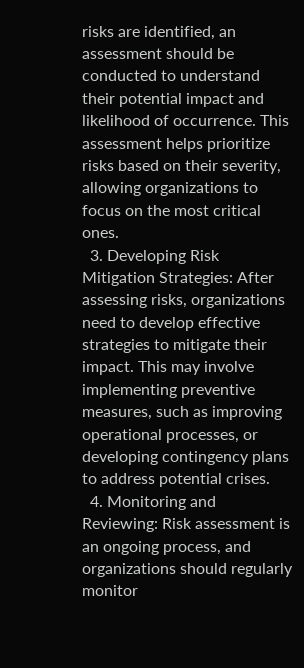risks are identified, an assessment should be conducted to understand their potential impact and likelihood of occurrence. This assessment helps prioritize risks based on their severity, allowing organizations to focus on the most critical ones.
  3. Developing Risk Mitigation Strategies: After assessing risks, organizations need to develop effective strategies to mitigate their impact. This may involve implementing preventive measures, such as improving operational processes, or developing contingency plans to address potential crises.
  4. Monitoring and Reviewing: Risk assessment is an ongoing process, and organizations should regularly monitor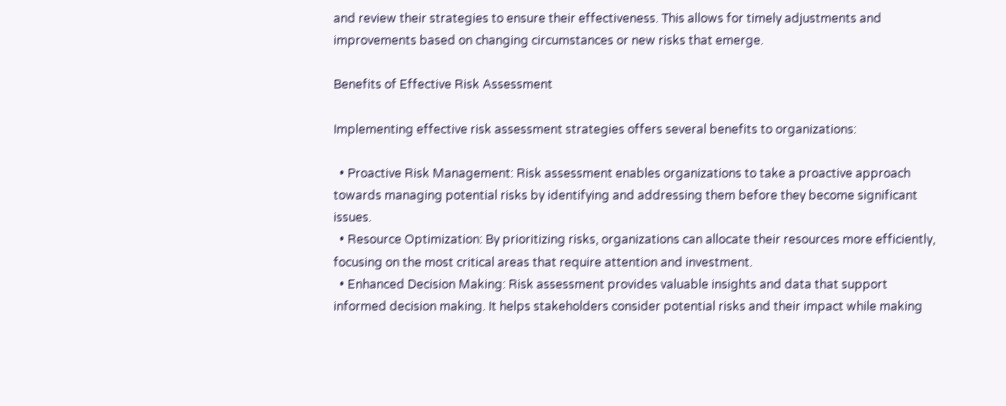and review their strategies to ensure their effectiveness. This allows for timely adjustments and improvements based on changing circumstances or new risks that emerge.

Benefits of Effective Risk Assessment

Implementing effective risk assessment strategies offers several benefits to organizations:

  • Proactive Risk Management: Risk assessment enables organizations to take a proactive approach towards managing potential risks by identifying and addressing them before they become significant issues.
  • Resource Optimization: By prioritizing risks, organizations can allocate their resources more efficiently, focusing on the most critical areas that require attention and investment.
  • Enhanced Decision Making: Risk assessment provides valuable insights and data that support informed decision making. It helps stakeholders consider potential risks and their impact while making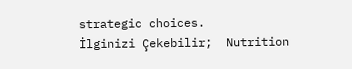strategic choices.
İlginizi Çekebilir;  Nutrition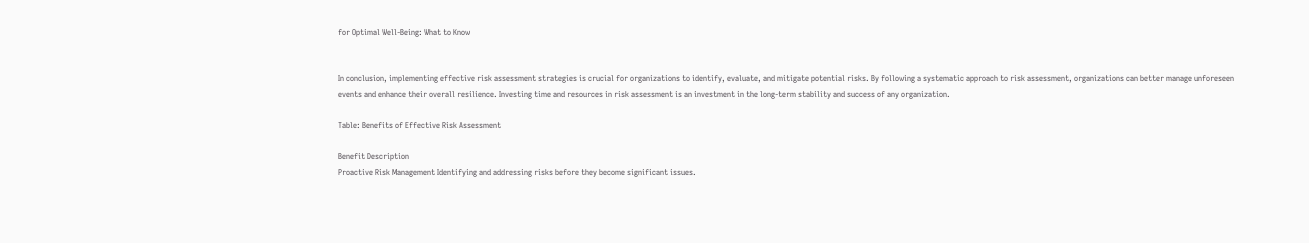for Optimal Well-Being: What to Know


In conclusion, implementing effective risk assessment strategies is crucial for organizations to identify, evaluate, and mitigate potential risks. By following a systematic approach to risk assessment, organizations can better manage unforeseen events and enhance their overall resilience. Investing time and resources in risk assessment is an investment in the long-term stability and success of any organization.

Table: Benefits of Effective Risk Assessment

Benefit Description
Proactive Risk Management Identifying and addressing risks before they become significant issues.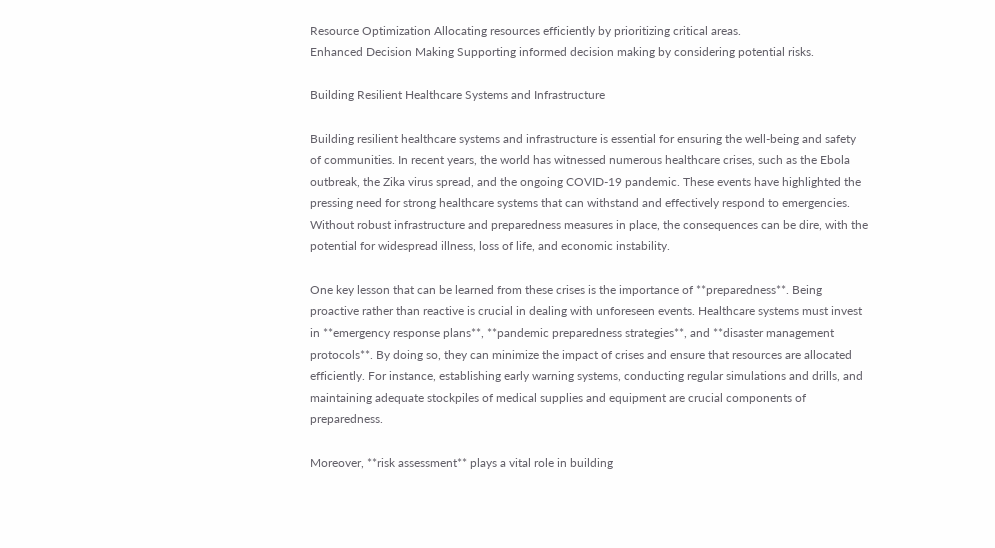Resource Optimization Allocating resources efficiently by prioritizing critical areas.
Enhanced Decision Making Supporting informed decision making by considering potential risks.

Building Resilient Healthcare Systems and Infrastructure

Building resilient healthcare systems and infrastructure is essential for ensuring the well-being and safety of communities. In recent years, the world has witnessed numerous healthcare crises, such as the Ebola outbreak, the Zika virus spread, and the ongoing COVID-19 pandemic. These events have highlighted the pressing need for strong healthcare systems that can withstand and effectively respond to emergencies. Without robust infrastructure and preparedness measures in place, the consequences can be dire, with the potential for widespread illness, loss of life, and economic instability.

One key lesson that can be learned from these crises is the importance of **preparedness**. Being proactive rather than reactive is crucial in dealing with unforeseen events. Healthcare systems must invest in **emergency response plans**, **pandemic preparedness strategies**, and **disaster management protocols**. By doing so, they can minimize the impact of crises and ensure that resources are allocated efficiently. For instance, establishing early warning systems, conducting regular simulations and drills, and maintaining adequate stockpiles of medical supplies and equipment are crucial components of preparedness.

Moreover, **risk assessment** plays a vital role in building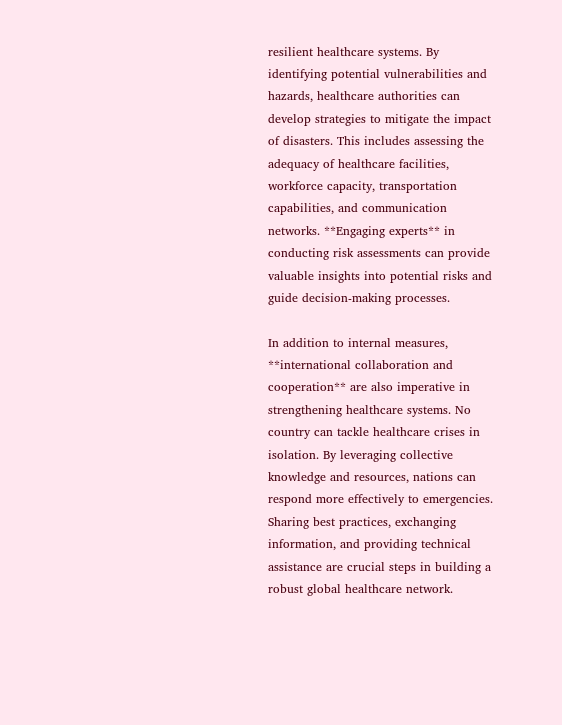resilient healthcare systems. By identifying potential vulnerabilities and hazards, healthcare authorities can develop strategies to mitigate the impact of disasters. This includes assessing the adequacy of healthcare facilities, workforce capacity, transportation capabilities, and communication networks. **Engaging experts** in conducting risk assessments can provide valuable insights into potential risks and guide decision-making processes.

In addition to internal measures, **international collaboration and cooperation** are also imperative in strengthening healthcare systems. No country can tackle healthcare crises in isolation. By leveraging collective knowledge and resources, nations can respond more effectively to emergencies. Sharing best practices, exchanging information, and providing technical assistance are crucial steps in building a robust global healthcare network.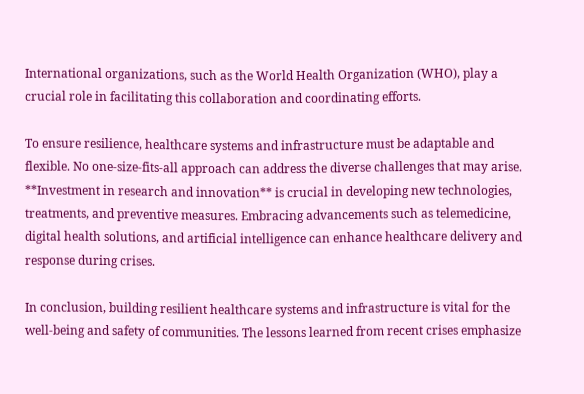International organizations, such as the World Health Organization (WHO), play a crucial role in facilitating this collaboration and coordinating efforts.

To ensure resilience, healthcare systems and infrastructure must be adaptable and flexible. No one-size-fits-all approach can address the diverse challenges that may arise. **Investment in research and innovation** is crucial in developing new technologies, treatments, and preventive measures. Embracing advancements such as telemedicine, digital health solutions, and artificial intelligence can enhance healthcare delivery and response during crises.

In conclusion, building resilient healthcare systems and infrastructure is vital for the well-being and safety of communities. The lessons learned from recent crises emphasize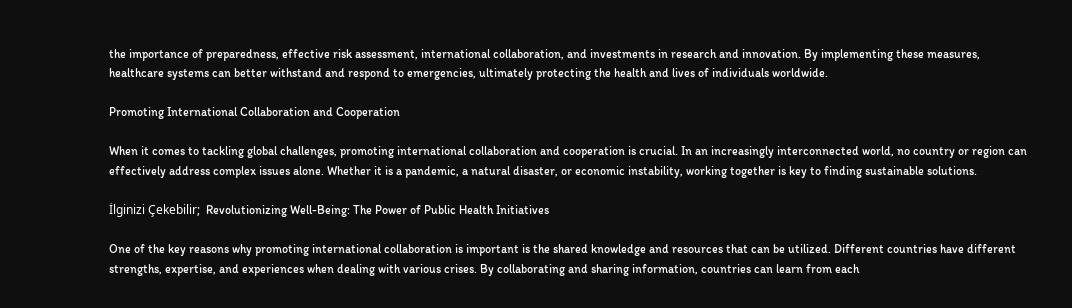the importance of preparedness, effective risk assessment, international collaboration, and investments in research and innovation. By implementing these measures, healthcare systems can better withstand and respond to emergencies, ultimately protecting the health and lives of individuals worldwide.

Promoting International Collaboration and Cooperation

When it comes to tackling global challenges, promoting international collaboration and cooperation is crucial. In an increasingly interconnected world, no country or region can effectively address complex issues alone. Whether it is a pandemic, a natural disaster, or economic instability, working together is key to finding sustainable solutions.

İlginizi Çekebilir;  Revolutionizing Well-Being: The Power of Public Health Initiatives

One of the key reasons why promoting international collaboration is important is the shared knowledge and resources that can be utilized. Different countries have different strengths, expertise, and experiences when dealing with various crises. By collaborating and sharing information, countries can learn from each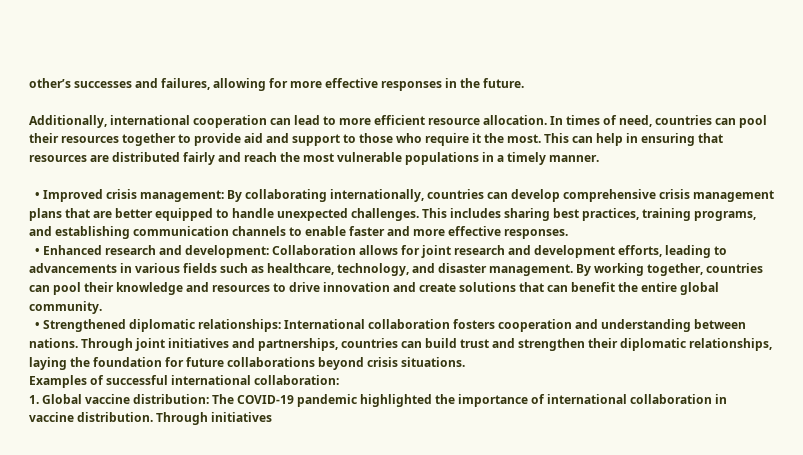other’s successes and failures, allowing for more effective responses in the future.

Additionally, international cooperation can lead to more efficient resource allocation. In times of need, countries can pool their resources together to provide aid and support to those who require it the most. This can help in ensuring that resources are distributed fairly and reach the most vulnerable populations in a timely manner.

  • Improved crisis management: By collaborating internationally, countries can develop comprehensive crisis management plans that are better equipped to handle unexpected challenges. This includes sharing best practices, training programs, and establishing communication channels to enable faster and more effective responses.
  • Enhanced research and development: Collaboration allows for joint research and development efforts, leading to advancements in various fields such as healthcare, technology, and disaster management. By working together, countries can pool their knowledge and resources to drive innovation and create solutions that can benefit the entire global community.
  • Strengthened diplomatic relationships: International collaboration fosters cooperation and understanding between nations. Through joint initiatives and partnerships, countries can build trust and strengthen their diplomatic relationships, laying the foundation for future collaborations beyond crisis situations.
Examples of successful international collaboration:
1. Global vaccine distribution: The COVID-19 pandemic highlighted the importance of international collaboration in vaccine distribution. Through initiatives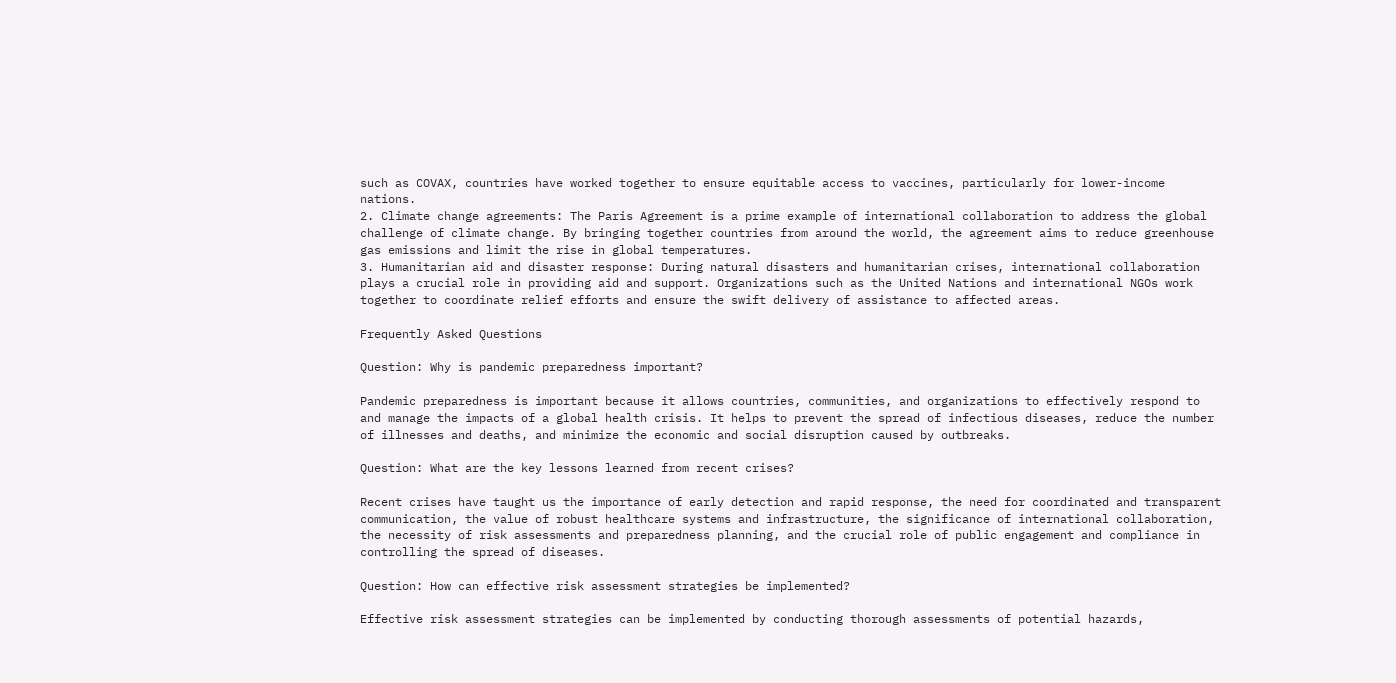such as COVAX, countries have worked together to ensure equitable access to vaccines, particularly for lower-income nations.
2. Climate change agreements: The Paris Agreement is a prime example of international collaboration to address the global challenge of climate change. By bringing together countries from around the world, the agreement aims to reduce greenhouse gas emissions and limit the rise in global temperatures.
3. Humanitarian aid and disaster response: During natural disasters and humanitarian crises, international collaboration plays a crucial role in providing aid and support. Organizations such as the United Nations and international NGOs work together to coordinate relief efforts and ensure the swift delivery of assistance to affected areas.

Frequently Asked Questions

Question: Why is pandemic preparedness important?

Pandemic preparedness is important because it allows countries, communities, and organizations to effectively respond to and manage the impacts of a global health crisis. It helps to prevent the spread of infectious diseases, reduce the number of illnesses and deaths, and minimize the economic and social disruption caused by outbreaks.

Question: What are the key lessons learned from recent crises?

Recent crises have taught us the importance of early detection and rapid response, the need for coordinated and transparent communication, the value of robust healthcare systems and infrastructure, the significance of international collaboration, the necessity of risk assessments and preparedness planning, and the crucial role of public engagement and compliance in controlling the spread of diseases.

Question: How can effective risk assessment strategies be implemented?

Effective risk assessment strategies can be implemented by conducting thorough assessments of potential hazards,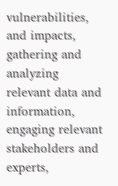vulnerabilities, and impacts, gathering and analyzing relevant data and information, engaging relevant stakeholders and experts,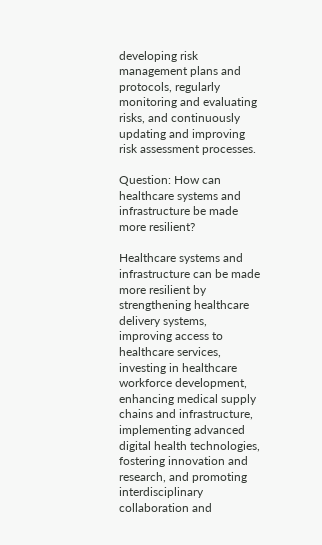developing risk management plans and protocols, regularly monitoring and evaluating risks, and continuously updating and improving risk assessment processes.

Question: How can healthcare systems and infrastructure be made more resilient?

Healthcare systems and infrastructure can be made more resilient by strengthening healthcare delivery systems, improving access to healthcare services, investing in healthcare workforce development, enhancing medical supply chains and infrastructure, implementing advanced digital health technologies, fostering innovation and research, and promoting interdisciplinary collaboration and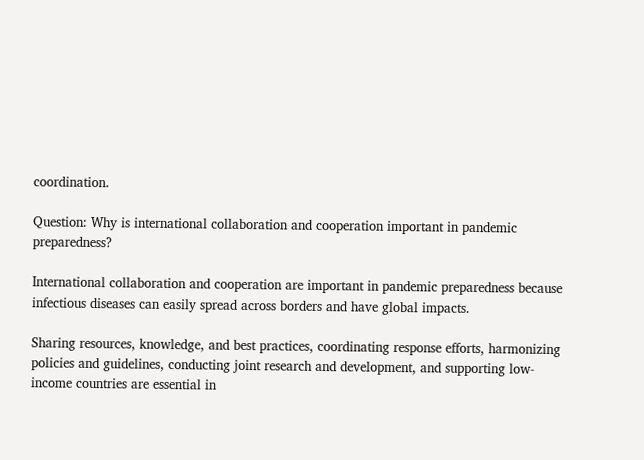coordination.

Question: Why is international collaboration and cooperation important in pandemic preparedness?

International collaboration and cooperation are important in pandemic preparedness because infectious diseases can easily spread across borders and have global impacts.

Sharing resources, knowledge, and best practices, coordinating response efforts, harmonizing policies and guidelines, conducting joint research and development, and supporting low-income countries are essential in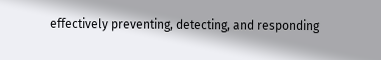effectively preventing, detecting, and responding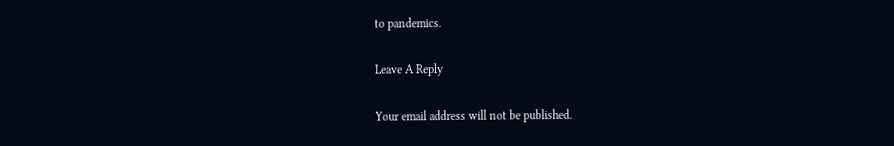to pandemics.

Leave A Reply

Your email address will not be published.